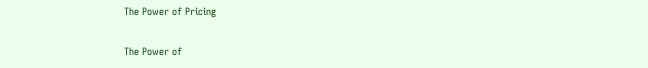The Power of Pricing

The Power of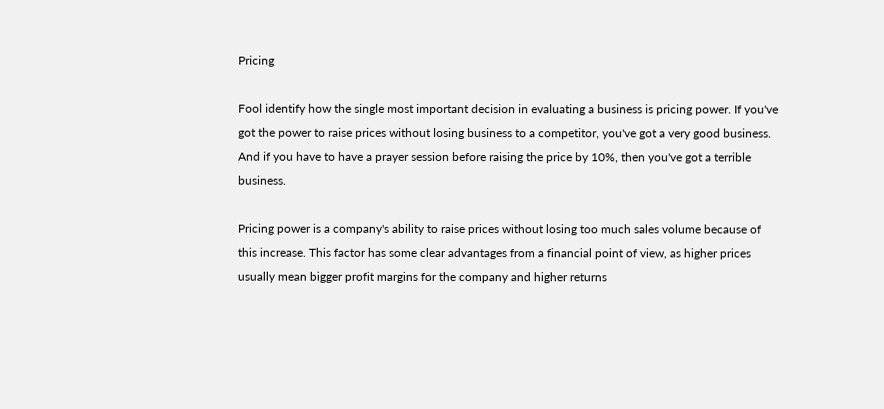Pricing

Fool identify how the single most important decision in evaluating a business is pricing power. If you've got the power to raise prices without losing business to a competitor, you've got a very good business. And if you have to have a prayer session before raising the price by 10%, then you've got a terrible business.

Pricing power is a company's ability to raise prices without losing too much sales volume because of this increase. This factor has some clear advantages from a financial point of view, as higher prices usually mean bigger profit margins for the company and higher returns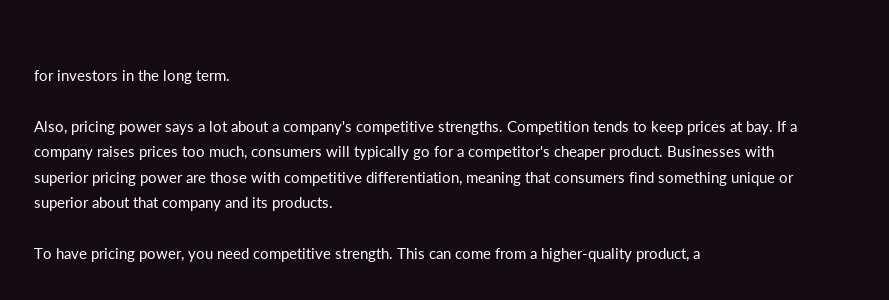for investors in the long term.

Also, pricing power says a lot about a company's competitive strengths. Competition tends to keep prices at bay. If a company raises prices too much, consumers will typically go for a competitor's cheaper product. Businesses with superior pricing power are those with competitive differentiation, meaning that consumers find something unique or superior about that company and its products.

To have pricing power, you need competitive strength. This can come from a higher-quality product, a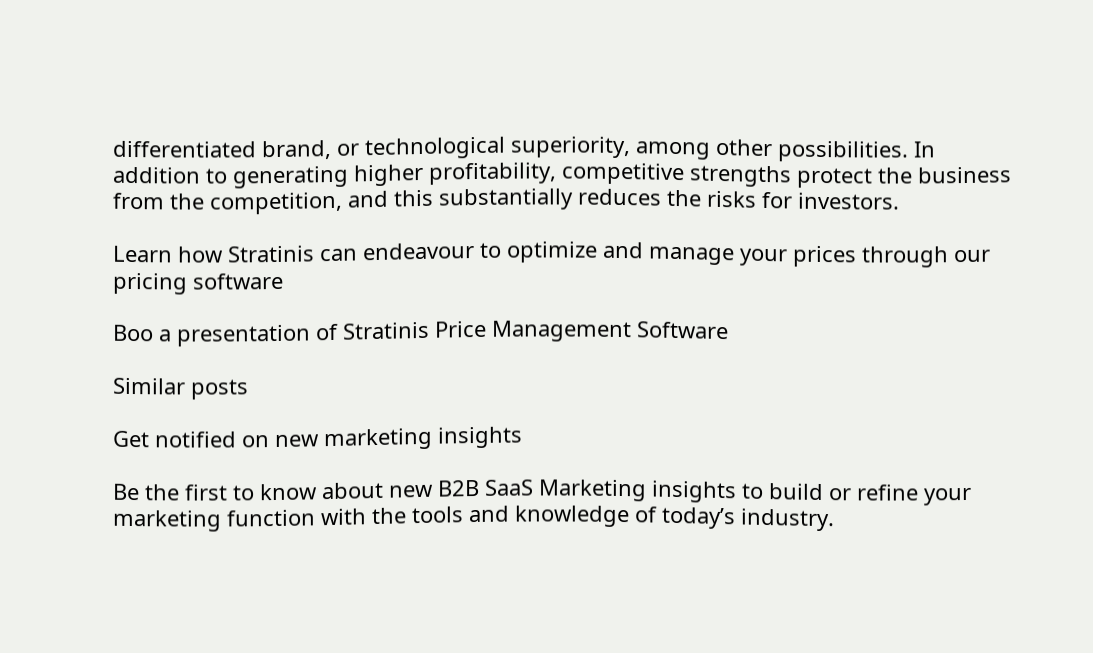differentiated brand, or technological superiority, among other possibilities. In addition to generating higher profitability, competitive strengths protect the business from the competition, and this substantially reduces the risks for investors.

Learn how Stratinis can endeavour to optimize and manage your prices through our pricing software

Boo a presentation of Stratinis Price Management Software

Similar posts

Get notified on new marketing insights

Be the first to know about new B2B SaaS Marketing insights to build or refine your marketing function with the tools and knowledge of today’s industry.